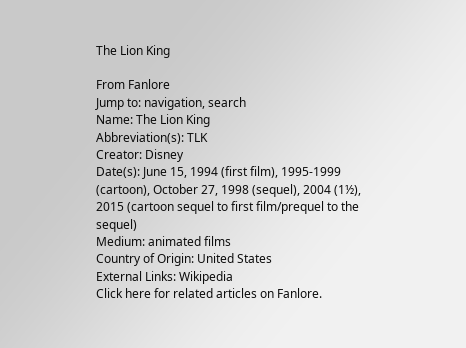The Lion King

From Fanlore
Jump to: navigation, search
Name: The Lion King
Abbreviation(s): TLK
Creator: Disney
Date(s): June 15, 1994 (first film), 1995-1999 (cartoon), October 27, 1998 (sequel), 2004 (1½), 2015 (cartoon sequel to first film/prequel to the sequel)
Medium: animated films
Country of Origin: United States
External Links: Wikipedia
Click here for related articles on Fanlore.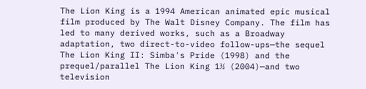The Lion King is a 1994 American animated epic musical film produced by The Walt Disney Company. The film has led to many derived works, such as a Broadway adaptation, two direct-to-video follow-ups—the sequel The Lion King II: Simba's Pride (1998) and the prequel/parallel The Lion King 1½ (2004)—and two television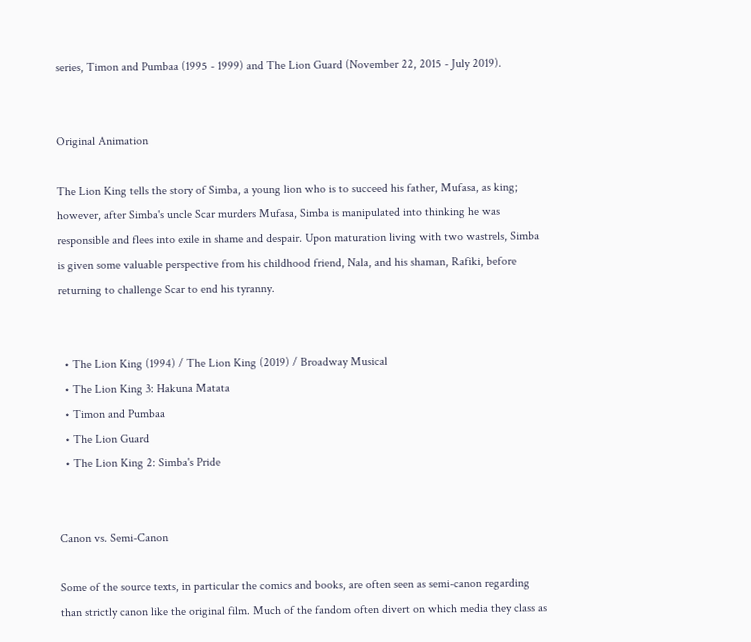series, Timon and Pumbaa (1995 - 1999) and The Lion Guard (November 22, 2015 - July 2019).


Original Animation

The Lion King tells the story of Simba, a young lion who is to succeed his father, Mufasa, as king; however, after Simba's uncle Scar murders Mufasa, Simba is manipulated into thinking he was responsible and flees into exile in shame and despair. Upon maturation living with two wastrels, Simba is given some valuable perspective from his childhood friend, Nala, and his shaman, Rafiki, before returning to challenge Scar to end his tyranny.


  • The Lion King (1994) / The Lion King (2019) / Broadway Musical
  • The Lion King 3: Hakuna Matata
  • Timon and Pumbaa
  • The Lion Guard
  • The Lion King 2: Simba's Pride


Canon vs. Semi-Canon

Some of the source texts, in particular the comics and books, are often seen as semi-canon regarding than strictly canon like the original film. Much of the fandom often divert on which media they class as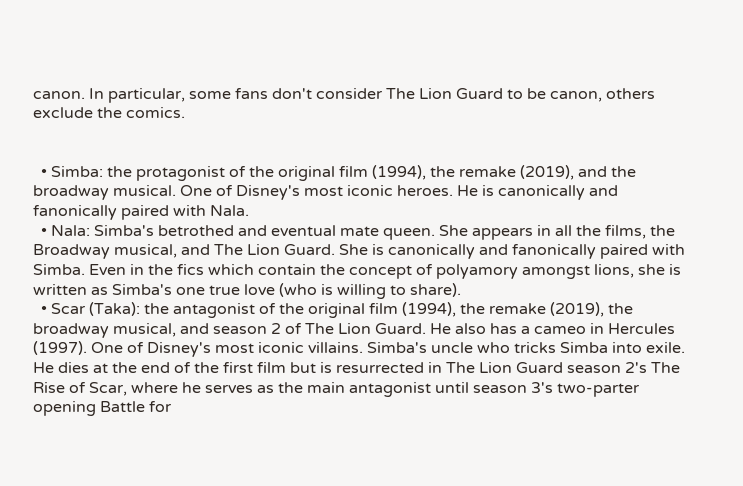canon. In particular, some fans don't consider The Lion Guard to be canon, others exclude the comics.


  • Simba: the protagonist of the original film (1994), the remake (2019), and the broadway musical. One of Disney's most iconic heroes. He is canonically and fanonically paired with Nala.
  • Nala: Simba's betrothed and eventual mate queen. She appears in all the films, the Broadway musical, and The Lion Guard. She is canonically and fanonically paired with Simba. Even in the fics which contain the concept of polyamory amongst lions, she is written as Simba's one true love (who is willing to share).
  • Scar (Taka): the antagonist of the original film (1994), the remake (2019), the broadway musical, and season 2 of The Lion Guard. He also has a cameo in Hercules (1997). One of Disney's most iconic villains. Simba's uncle who tricks Simba into exile. He dies at the end of the first film but is resurrected in The Lion Guard season 2's The Rise of Scar, where he serves as the main antagonist until season 3's two-parter opening Battle for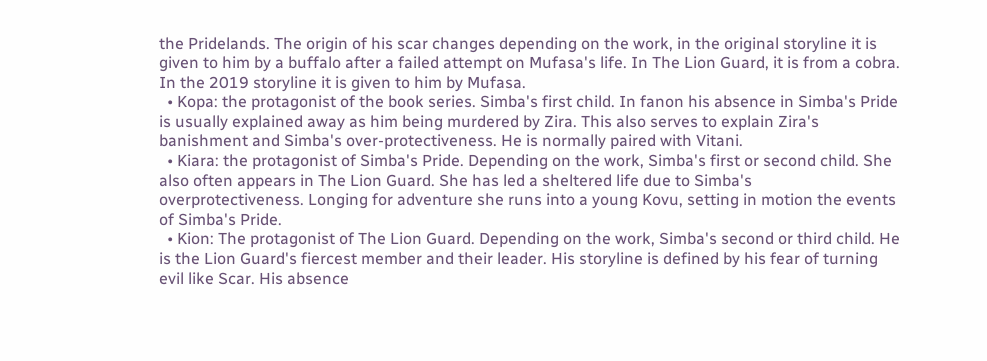the Pridelands. The origin of his scar changes depending on the work, in the original storyline it is given to him by a buffalo after a failed attempt on Mufasa's life. In The Lion Guard, it is from a cobra. In the 2019 storyline it is given to him by Mufasa.
  • Kopa: the protagonist of the book series. Simba's first child. In fanon his absence in Simba's Pride is usually explained away as him being murdered by Zira. This also serves to explain Zira's banishment and Simba's over-protectiveness. He is normally paired with Vitani.
  • Kiara: the protagonist of Simba's Pride. Depending on the work, Simba's first or second child. She also often appears in The Lion Guard. She has led a sheltered life due to Simba's overprotectiveness. Longing for adventure she runs into a young Kovu, setting in motion the events of Simba's Pride.
  • Kion: The protagonist of The Lion Guard. Depending on the work, Simba's second or third child. He is the Lion Guard's fiercest member and their leader. His storyline is defined by his fear of turning evil like Scar. His absence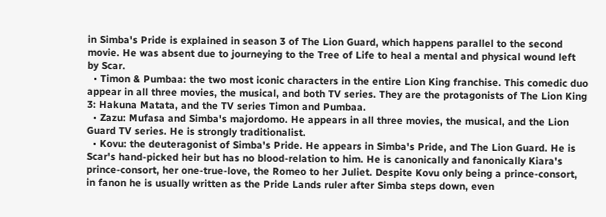in Simba's Pride is explained in season 3 of The Lion Guard, which happens parallel to the second movie. He was absent due to journeying to the Tree of Life to heal a mental and physical wound left by Scar.
  • Timon & Pumbaa: the two most iconic characters in the entire Lion King franchise. This comedic duo appear in all three movies, the musical, and both TV series. They are the protagonists of The Lion King 3: Hakuna Matata, and the TV series Timon and Pumbaa.
  • Zazu: Mufasa and Simba's majordomo. He appears in all three movies, the musical, and the Lion Guard TV series. He is strongly traditionalist.
  • Kovu: the deuteragonist of Simba's Pride. He appears in Simba's Pride, and The Lion Guard. He is Scar's hand-picked heir but has no blood-relation to him. He is canonically and fanonically Kiara's prince-consort, her one-true-love, the Romeo to her Juliet. Despite Kovu only being a prince-consort, in fanon he is usually written as the Pride Lands ruler after Simba steps down, even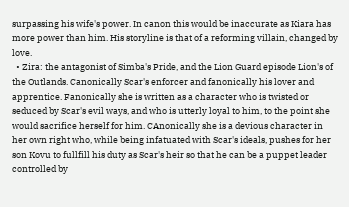surpassing his wife's power. In canon this would be inaccurate as Kiara has more power than him. His storyline is that of a reforming villain, changed by love.
  • Zira: the antagonist of Simba's Pride, and the Lion Guard episode Lion's of the Outlands. Canonically Scar's enforcer and fanonically his lover and apprentice. Fanonically she is written as a character who is twisted or seduced by Scar's evil ways, and who is utterly loyal to him, to the point she would sacrifice herself for him. CAnonically she is a devious character in her own right who, while being infatuated with Scar's ideals, pushes for her son Kovu to fullfill his duty as Scar's heir so that he can be a puppet leader controlled by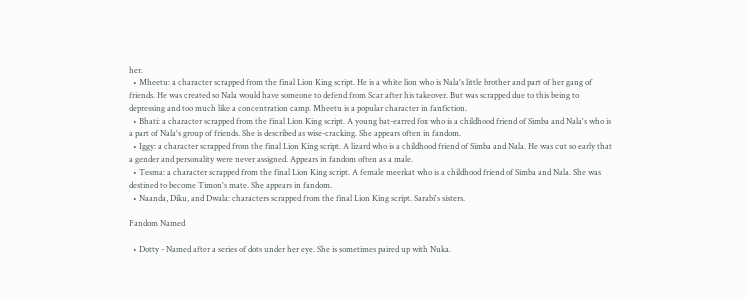her.
  • Mheetu: a character scrapped from the final Lion King script. He is a white lion who is Nala's little brother and part of her gang of friends. He was created so Nala would have someone to defend from Scar after his takeover. But was scrapped due to this being to depressing and too much like a concentration camp. Mheetu is a popular character in fanfiction.
  • Bhati: a character scrapped from the final Lion King script. A young bat-earred fox who is a childhood friend of Simba and Nala's who is a part of Nala's group of friends. She is described as wise-cracking. She appears often in fandom.
  • Iggy: a character scrapped from the final Lion King script. A lizard who is a childhood friend of Simba and Nala. He was cut so early that a gender and personality were never assigned. Appears in fandom often as a male.
  • Tesma: a character scrapped from the final Lion King script. A female meerkat who is a childhood friend of Simba and Nala. She was destined to become Timon's mate. She appears in fandom.
  • Naanda, Diku, and Dwala: characters scrapped from the final Lion King script. Sarabi's sisters.

Fandom Named

  • Dotty - Named after a series of dots under her eye. She is sometimes paired up with Nuka.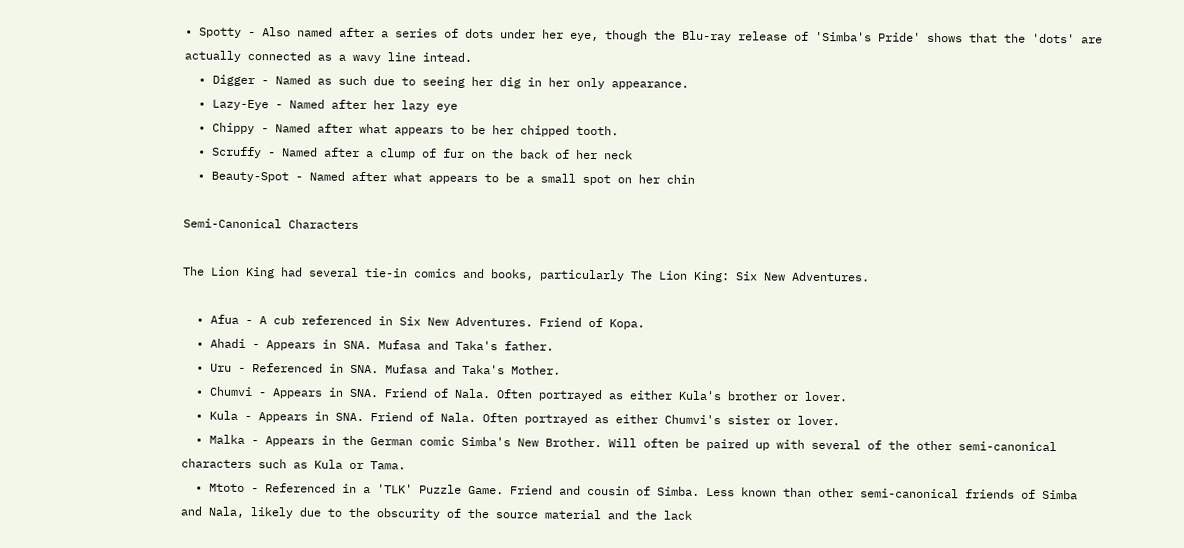• Spotty - Also named after a series of dots under her eye, though the Blu-ray release of 'Simba's Pride' shows that the 'dots' are actually connected as a wavy line intead.
  • Digger - Named as such due to seeing her dig in her only appearance.
  • Lazy-Eye - Named after her lazy eye
  • Chippy - Named after what appears to be her chipped tooth.
  • Scruffy - Named after a clump of fur on the back of her neck
  • Beauty-Spot - Named after what appears to be a small spot on her chin

Semi-Canonical Characters

The Lion King had several tie-in comics and books, particularly The Lion King: Six New Adventures.

  • Afua - A cub referenced in Six New Adventures. Friend of Kopa.
  • Ahadi - Appears in SNA. Mufasa and Taka's father.
  • Uru - Referenced in SNA. Mufasa and Taka's Mother.
  • Chumvi - Appears in SNA. Friend of Nala. Often portrayed as either Kula's brother or lover.
  • Kula - Appears in SNA. Friend of Nala. Often portrayed as either Chumvi's sister or lover.
  • Malka - Appears in the German comic Simba's New Brother. Will often be paired up with several of the other semi-canonical characters such as Kula or Tama.
  • Mtoto - Referenced in a 'TLK' Puzzle Game. Friend and cousin of Simba. Less known than other semi-canonical friends of Simba and Nala, likely due to the obscurity of the source material and the lack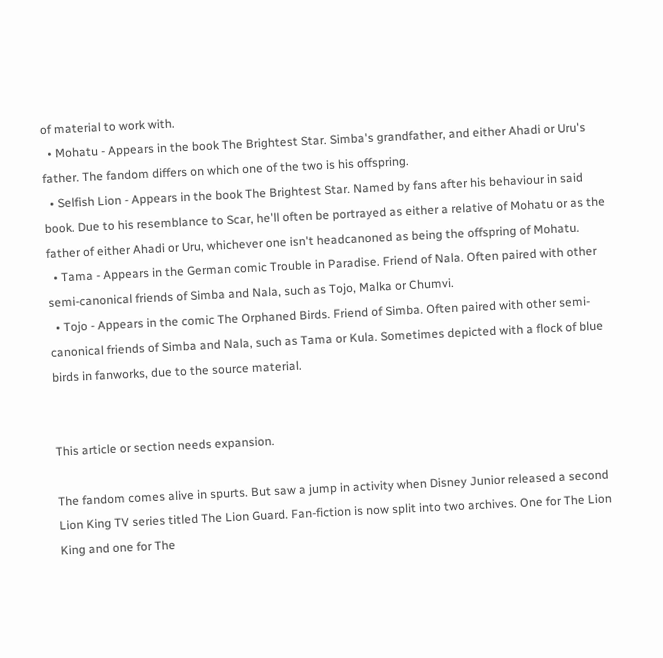of material to work with.
  • Mohatu - Appears in the book The Brightest Star. Simba's grandfather, and either Ahadi or Uru's father. The fandom differs on which one of the two is his offspring.
  • Selfish Lion - Appears in the book The Brightest Star. Named by fans after his behaviour in said book. Due to his resemblance to Scar, he'll often be portrayed as either a relative of Mohatu or as the father of either Ahadi or Uru, whichever one isn't headcanoned as being the offspring of Mohatu.
  • Tama - Appears in the German comic Trouble in Paradise. Friend of Nala. Often paired with other semi-canonical friends of Simba and Nala, such as Tojo, Malka or Chumvi.
  • Tojo - Appears in the comic The Orphaned Birds. Friend of Simba. Often paired with other semi-canonical friends of Simba and Nala, such as Tama or Kula. Sometimes depicted with a flock of blue birds in fanworks, due to the source material.


This article or section needs expansion.

The fandom comes alive in spurts. But saw a jump in activity when Disney Junior released a second Lion King TV series titled The Lion Guard. Fan-fiction is now split into two archives. One for The Lion King and one for The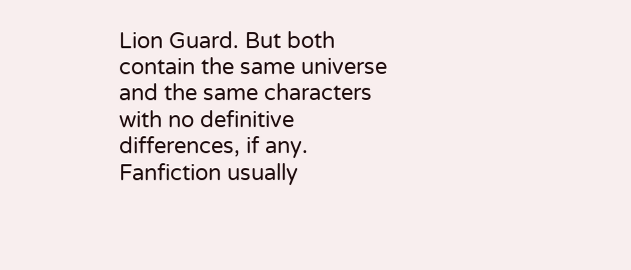Lion Guard. But both contain the same universe and the same characters with no definitive differences, if any. Fanfiction usually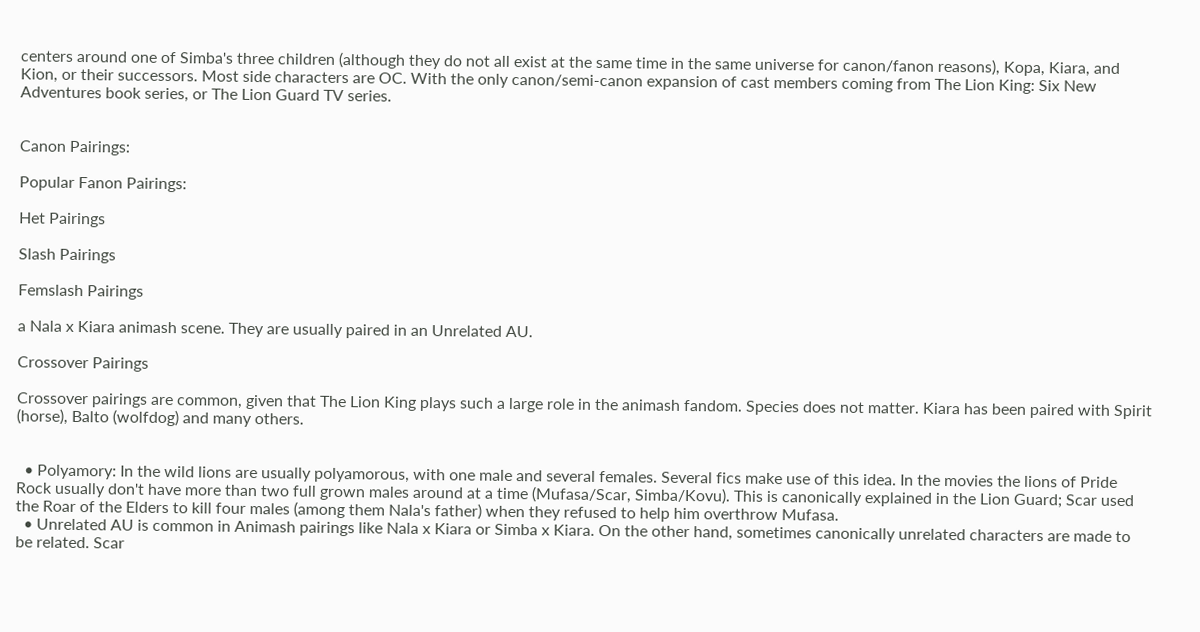centers around one of Simba's three children (although they do not all exist at the same time in the same universe for canon/fanon reasons), Kopa, Kiara, and Kion, or their successors. Most side characters are OC. With the only canon/semi-canon expansion of cast members coming from The Lion King: Six New Adventures book series, or The Lion Guard TV series.


Canon Pairings:

Popular Fanon Pairings:

Het Pairings

Slash Pairings

Femslash Pairings

a Nala x Kiara animash scene. They are usually paired in an Unrelated AU.

Crossover Pairings

Crossover pairings are common, given that The Lion King plays such a large role in the animash fandom. Species does not matter. Kiara has been paired with Spirit (horse), Balto (wolfdog) and many others.


  • Polyamory: In the wild lions are usually polyamorous, with one male and several females. Several fics make use of this idea. In the movies the lions of Pride Rock usually don't have more than two full grown males around at a time (Mufasa/Scar, Simba/Kovu). This is canonically explained in the Lion Guard; Scar used the Roar of the Elders to kill four males (among them Nala's father) when they refused to help him overthrow Mufasa.
  • Unrelated AU is common in Animash pairings like Nala x Kiara or Simba x Kiara. On the other hand, sometimes canonically unrelated characters are made to be related. Scar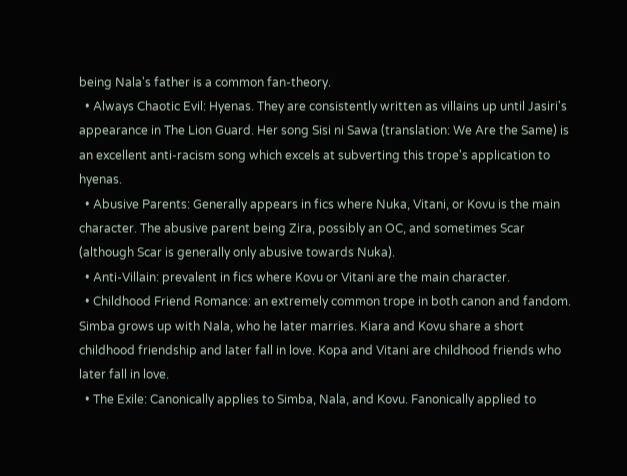being Nala's father is a common fan-theory.
  • Always Chaotic Evil: Hyenas. They are consistently written as villains up until Jasiri's appearance in The Lion Guard. Her song Sisi ni Sawa (translation: We Are the Same) is an excellent anti-racism song which excels at subverting this trope's application to hyenas.
  • Abusive Parents: Generally appears in fics where Nuka, Vitani, or Kovu is the main character. The abusive parent being Zira, possibly an OC, and sometimes Scar (although Scar is generally only abusive towards Nuka).
  • Anti-Villain: prevalent in fics where Kovu or Vitani are the main character.
  • Childhood Friend Romance: an extremely common trope in both canon and fandom. Simba grows up with Nala, who he later marries. Kiara and Kovu share a short childhood friendship and later fall in love. Kopa and Vitani are childhood friends who later fall in love.
  • The Exile: Canonically applies to Simba, Nala, and Kovu. Fanonically applied to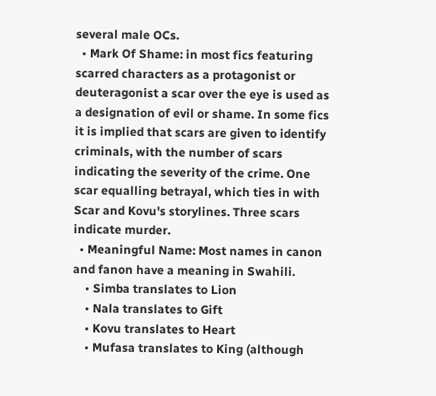several male OCs.
  • Mark Of Shame: in most fics featuring scarred characters as a protagonist or deuteragonist a scar over the eye is used as a designation of evil or shame. In some fics it is implied that scars are given to identify criminals, with the number of scars indicating the severity of the crime. One scar equalling betrayal, which ties in with Scar and Kovu's storylines. Three scars indicate murder.
  • Meaningful Name: Most names in canon and fanon have a meaning in Swahili.
    • Simba translates to Lion
    • Nala translates to Gift
    • Kovu translates to Heart
    • Mufasa translates to King (although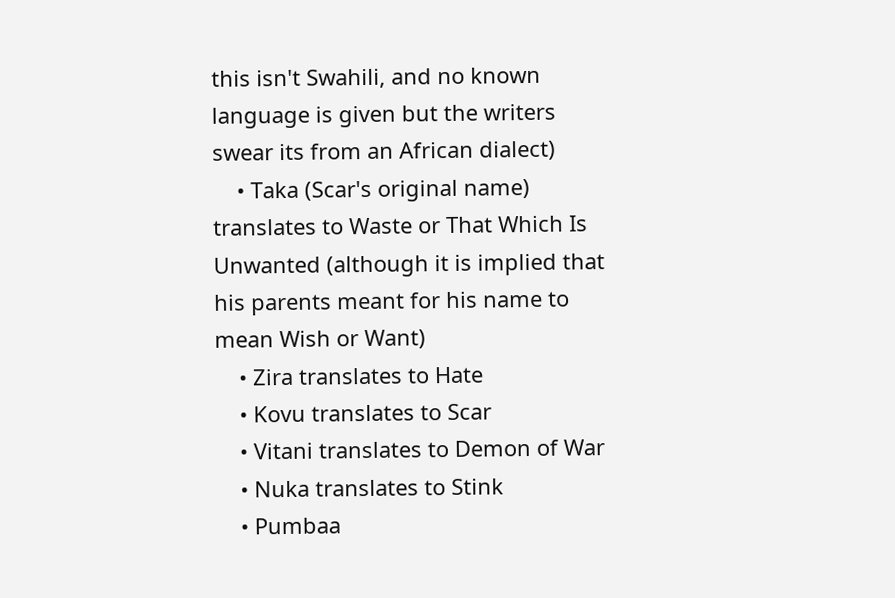this isn't Swahili, and no known language is given but the writers swear its from an African dialect)
    • Taka (Scar's original name) translates to Waste or That Which Is Unwanted (although it is implied that his parents meant for his name to mean Wish or Want)
    • Zira translates to Hate
    • Kovu translates to Scar
    • Vitani translates to Demon of War
    • Nuka translates to Stink
    • Pumbaa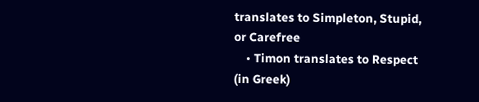translates to Simpleton, Stupid, or Carefree
    • Timon translates to Respect (in Greek)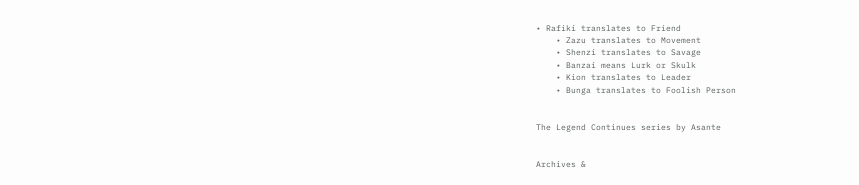• Rafiki translates to Friend
    • Zazu translates to Movement
    • Shenzi translates to Savage
    • Banzai means Lurk or Skulk
    • Kion translates to Leader
    • Bunga translates to Foolish Person


The Legend Continues series by Asante


Archives &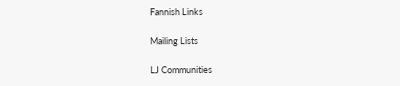Fannish Links

Mailing Lists

LJ Communities